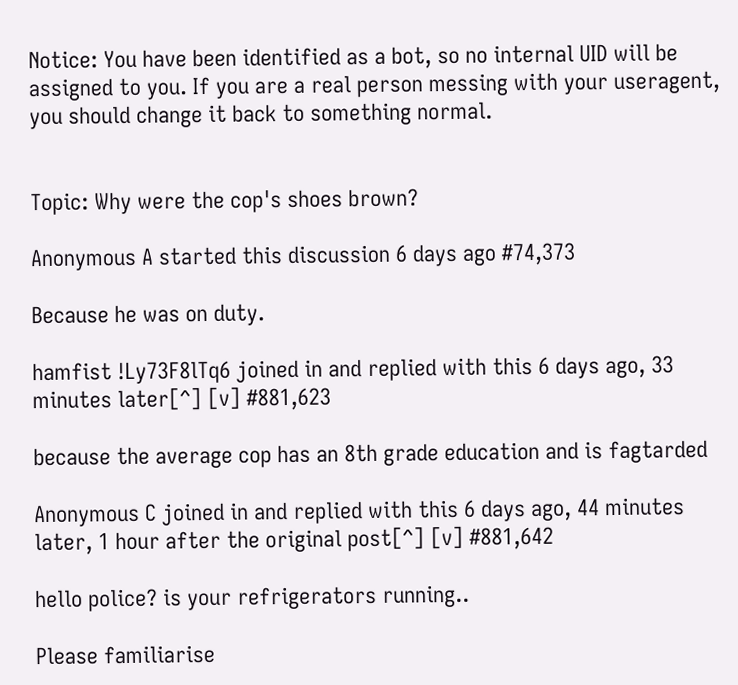Notice: You have been identified as a bot, so no internal UID will be assigned to you. If you are a real person messing with your useragent, you should change it back to something normal.


Topic: Why were the cop's shoes brown?

Anonymous A started this discussion 6 days ago #74,373

Because he was on duty.

hamfist !Ly73F8lTq6 joined in and replied with this 6 days ago, 33 minutes later[^] [v] #881,623

because the average cop has an 8th grade education and is fagtarded

Anonymous C joined in and replied with this 6 days ago, 44 minutes later, 1 hour after the original post[^] [v] #881,642

hello police? is your refrigerators running..

Please familiarise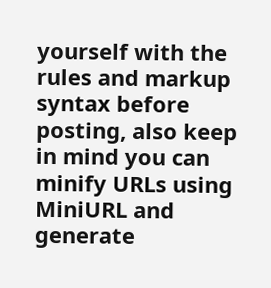yourself with the rules and markup syntax before posting, also keep in mind you can minify URLs using MiniURL and generate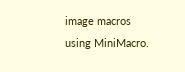image macros using MiniMacro.